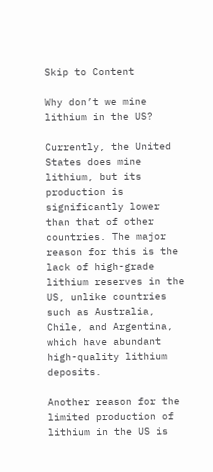Skip to Content

Why don’t we mine lithium in the US?

Currently, the United States does mine lithium, but its production is significantly lower than that of other countries. The major reason for this is the lack of high-grade lithium reserves in the US, unlike countries such as Australia, Chile, and Argentina, which have abundant high-quality lithium deposits.

Another reason for the limited production of lithium in the US is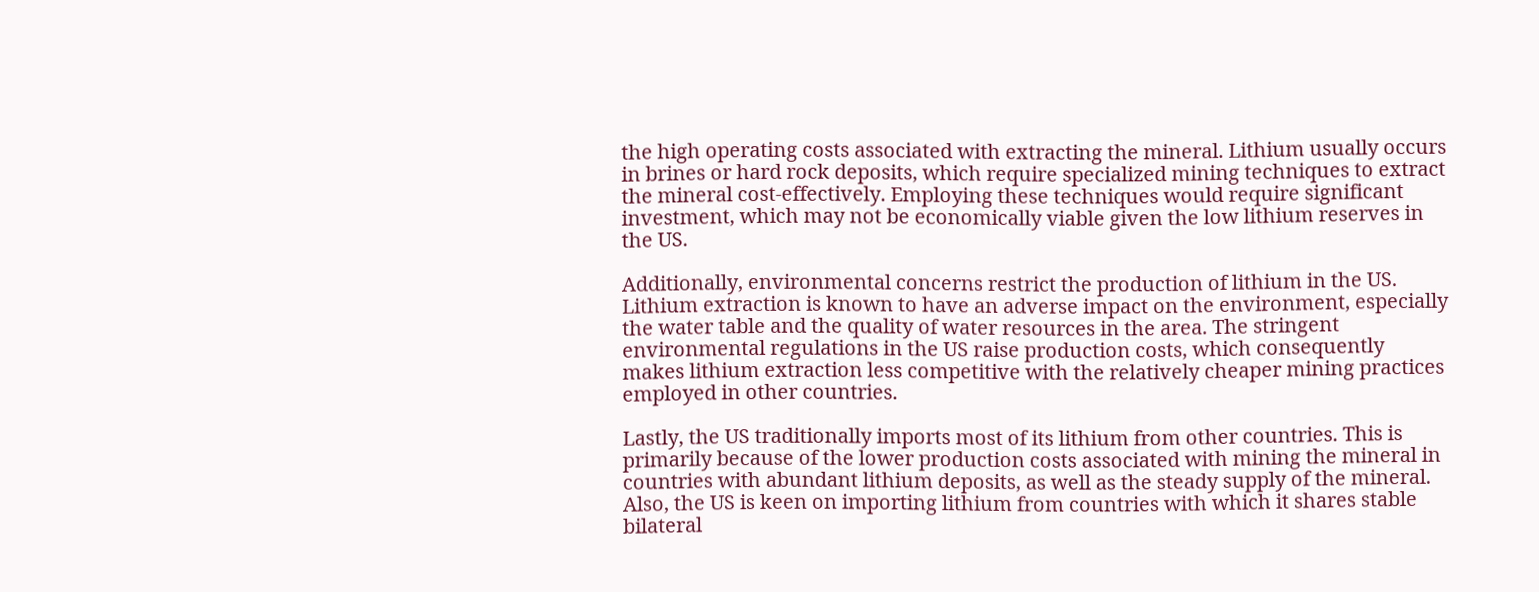the high operating costs associated with extracting the mineral. Lithium usually occurs in brines or hard rock deposits, which require specialized mining techniques to extract the mineral cost-effectively. Employing these techniques would require significant investment, which may not be economically viable given the low lithium reserves in the US.

Additionally, environmental concerns restrict the production of lithium in the US. Lithium extraction is known to have an adverse impact on the environment, especially the water table and the quality of water resources in the area. The stringent environmental regulations in the US raise production costs, which consequently makes lithium extraction less competitive with the relatively cheaper mining practices employed in other countries.

Lastly, the US traditionally imports most of its lithium from other countries. This is primarily because of the lower production costs associated with mining the mineral in countries with abundant lithium deposits, as well as the steady supply of the mineral. Also, the US is keen on importing lithium from countries with which it shares stable bilateral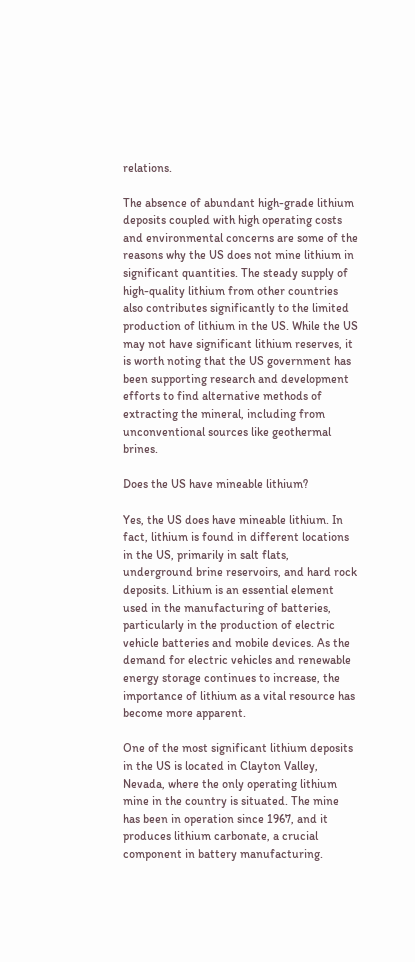relations.

The absence of abundant high-grade lithium deposits coupled with high operating costs and environmental concerns are some of the reasons why the US does not mine lithium in significant quantities. The steady supply of high-quality lithium from other countries also contributes significantly to the limited production of lithium in the US. While the US may not have significant lithium reserves, it is worth noting that the US government has been supporting research and development efforts to find alternative methods of extracting the mineral, including from unconventional sources like geothermal brines.

Does the US have mineable lithium?

Yes, the US does have mineable lithium. In fact, lithium is found in different locations in the US, primarily in salt flats, underground brine reservoirs, and hard rock deposits. Lithium is an essential element used in the manufacturing of batteries, particularly in the production of electric vehicle batteries and mobile devices. As the demand for electric vehicles and renewable energy storage continues to increase, the importance of lithium as a vital resource has become more apparent.

One of the most significant lithium deposits in the US is located in Clayton Valley, Nevada, where the only operating lithium mine in the country is situated. The mine has been in operation since 1967, and it produces lithium carbonate, a crucial component in battery manufacturing.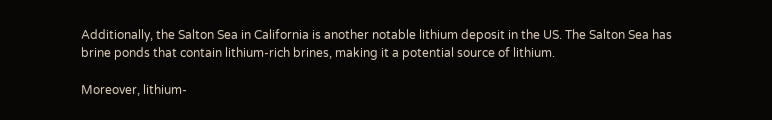Additionally, the Salton Sea in California is another notable lithium deposit in the US. The Salton Sea has brine ponds that contain lithium-rich brines, making it a potential source of lithium.

Moreover, lithium-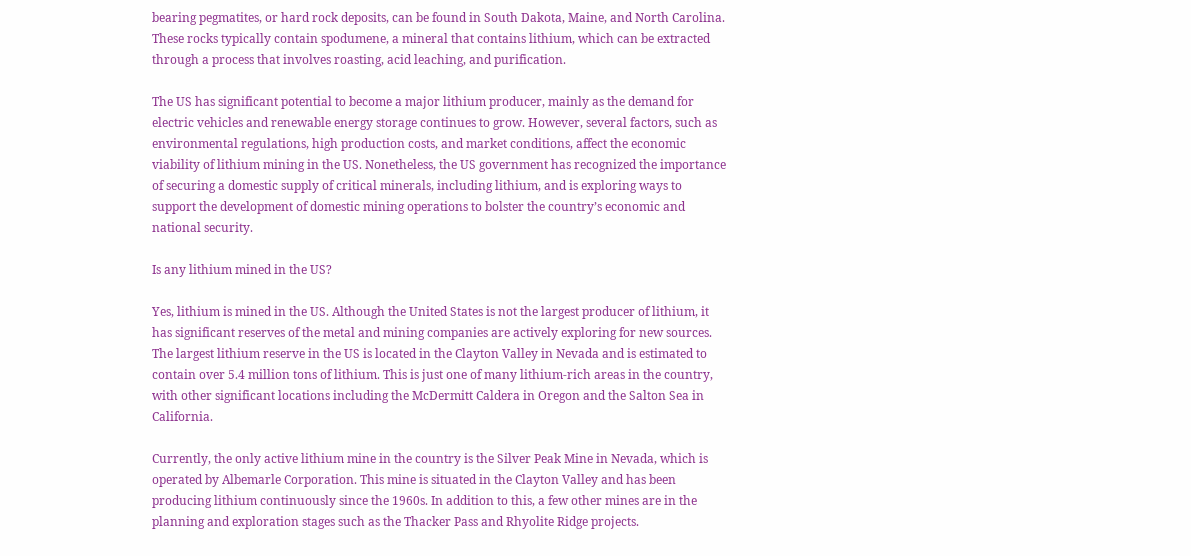bearing pegmatites, or hard rock deposits, can be found in South Dakota, Maine, and North Carolina. These rocks typically contain spodumene, a mineral that contains lithium, which can be extracted through a process that involves roasting, acid leaching, and purification.

The US has significant potential to become a major lithium producer, mainly as the demand for electric vehicles and renewable energy storage continues to grow. However, several factors, such as environmental regulations, high production costs, and market conditions, affect the economic viability of lithium mining in the US. Nonetheless, the US government has recognized the importance of securing a domestic supply of critical minerals, including lithium, and is exploring ways to support the development of domestic mining operations to bolster the country’s economic and national security.

Is any lithium mined in the US?

Yes, lithium is mined in the US. Although the United States is not the largest producer of lithium, it has significant reserves of the metal and mining companies are actively exploring for new sources. The largest lithium reserve in the US is located in the Clayton Valley in Nevada and is estimated to contain over 5.4 million tons of lithium. This is just one of many lithium-rich areas in the country, with other significant locations including the McDermitt Caldera in Oregon and the Salton Sea in California.

Currently, the only active lithium mine in the country is the Silver Peak Mine in Nevada, which is operated by Albemarle Corporation. This mine is situated in the Clayton Valley and has been producing lithium continuously since the 1960s. In addition to this, a few other mines are in the planning and exploration stages such as the Thacker Pass and Rhyolite Ridge projects.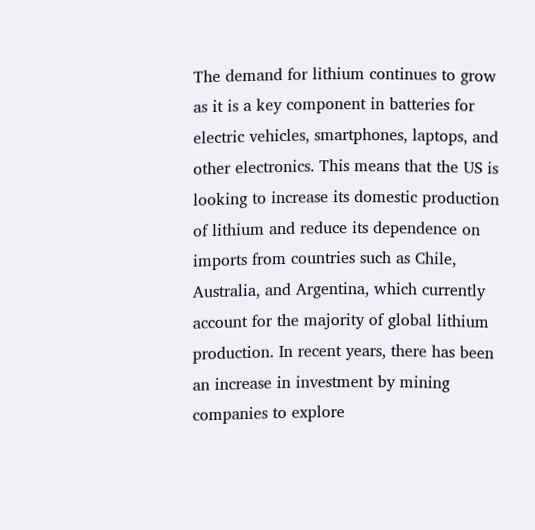The demand for lithium continues to grow as it is a key component in batteries for electric vehicles, smartphones, laptops, and other electronics. This means that the US is looking to increase its domestic production of lithium and reduce its dependence on imports from countries such as Chile, Australia, and Argentina, which currently account for the majority of global lithium production. In recent years, there has been an increase in investment by mining companies to explore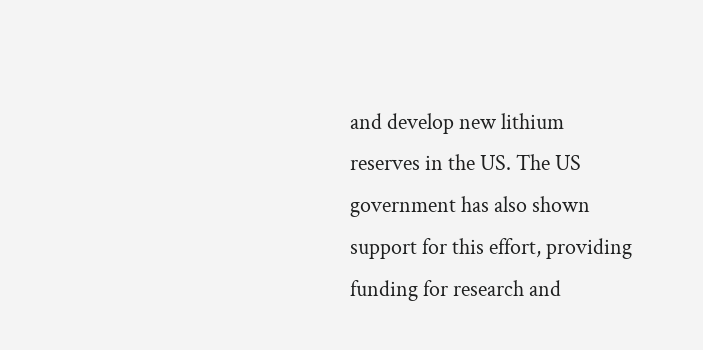and develop new lithium reserves in the US. The US government has also shown support for this effort, providing funding for research and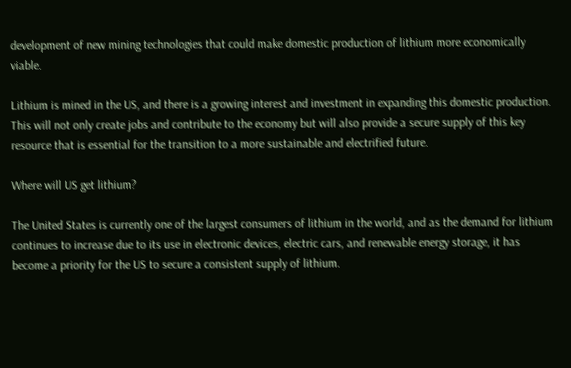development of new mining technologies that could make domestic production of lithium more economically viable.

Lithium is mined in the US, and there is a growing interest and investment in expanding this domestic production. This will not only create jobs and contribute to the economy but will also provide a secure supply of this key resource that is essential for the transition to a more sustainable and electrified future.

Where will US get lithium?

The United States is currently one of the largest consumers of lithium in the world, and as the demand for lithium continues to increase due to its use in electronic devices, electric cars, and renewable energy storage, it has become a priority for the US to secure a consistent supply of lithium.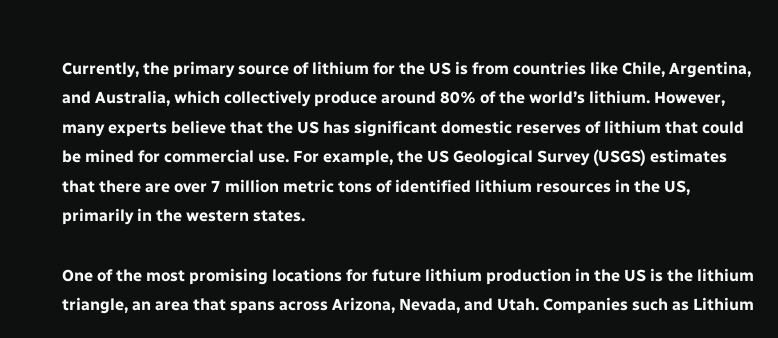Currently, the primary source of lithium for the US is from countries like Chile, Argentina, and Australia, which collectively produce around 80% of the world’s lithium. However, many experts believe that the US has significant domestic reserves of lithium that could be mined for commercial use. For example, the US Geological Survey (USGS) estimates that there are over 7 million metric tons of identified lithium resources in the US, primarily in the western states.

One of the most promising locations for future lithium production in the US is the lithium triangle, an area that spans across Arizona, Nevada, and Utah. Companies such as Lithium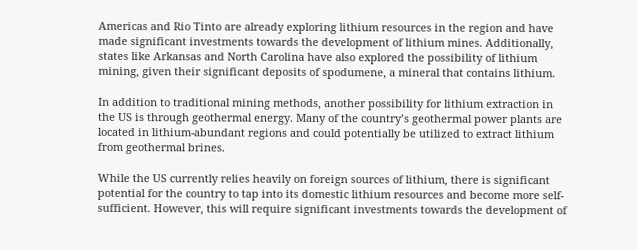Americas and Rio Tinto are already exploring lithium resources in the region and have made significant investments towards the development of lithium mines. Additionally, states like Arkansas and North Carolina have also explored the possibility of lithium mining, given their significant deposits of spodumene, a mineral that contains lithium.

In addition to traditional mining methods, another possibility for lithium extraction in the US is through geothermal energy. Many of the country’s geothermal power plants are located in lithium-abundant regions and could potentially be utilized to extract lithium from geothermal brines.

While the US currently relies heavily on foreign sources of lithium, there is significant potential for the country to tap into its domestic lithium resources and become more self-sufficient. However, this will require significant investments towards the development of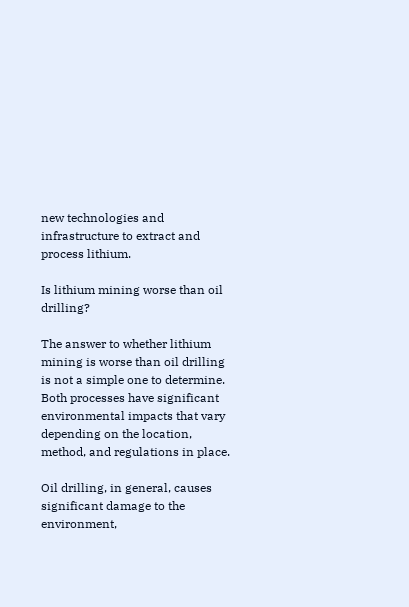new technologies and infrastructure to extract and process lithium.

Is lithium mining worse than oil drilling?

The answer to whether lithium mining is worse than oil drilling is not a simple one to determine. Both processes have significant environmental impacts that vary depending on the location, method, and regulations in place.

Oil drilling, in general, causes significant damage to the environment,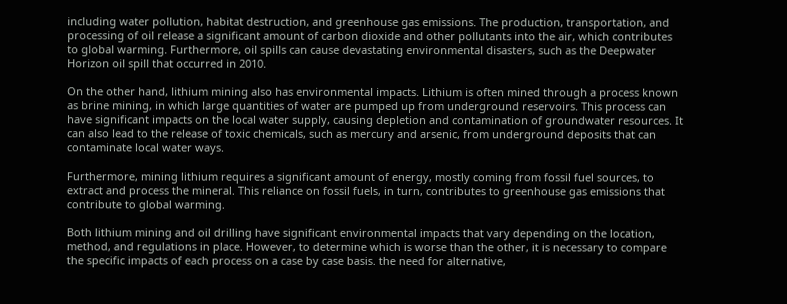including water pollution, habitat destruction, and greenhouse gas emissions. The production, transportation, and processing of oil release a significant amount of carbon dioxide and other pollutants into the air, which contributes to global warming. Furthermore, oil spills can cause devastating environmental disasters, such as the Deepwater Horizon oil spill that occurred in 2010.

On the other hand, lithium mining also has environmental impacts. Lithium is often mined through a process known as brine mining, in which large quantities of water are pumped up from underground reservoirs. This process can have significant impacts on the local water supply, causing depletion and contamination of groundwater resources. It can also lead to the release of toxic chemicals, such as mercury and arsenic, from underground deposits that can contaminate local water ways.

Furthermore, mining lithium requires a significant amount of energy, mostly coming from fossil fuel sources, to extract and process the mineral. This reliance on fossil fuels, in turn, contributes to greenhouse gas emissions that contribute to global warming.

Both lithium mining and oil drilling have significant environmental impacts that vary depending on the location, method, and regulations in place. However, to determine which is worse than the other, it is necessary to compare the specific impacts of each process on a case by case basis. the need for alternative,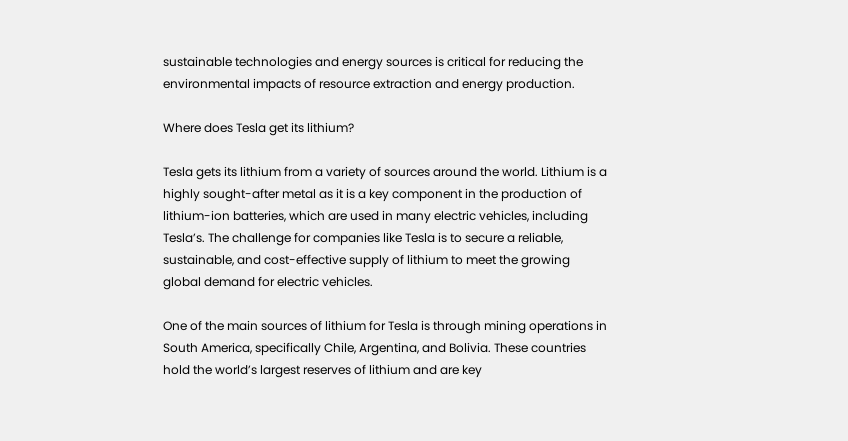sustainable technologies and energy sources is critical for reducing the environmental impacts of resource extraction and energy production.

Where does Tesla get its lithium?

Tesla gets its lithium from a variety of sources around the world. Lithium is a highly sought-after metal as it is a key component in the production of lithium-ion batteries, which are used in many electric vehicles, including Tesla’s. The challenge for companies like Tesla is to secure a reliable, sustainable, and cost-effective supply of lithium to meet the growing global demand for electric vehicles.

One of the main sources of lithium for Tesla is through mining operations in South America, specifically Chile, Argentina, and Bolivia. These countries hold the world’s largest reserves of lithium and are key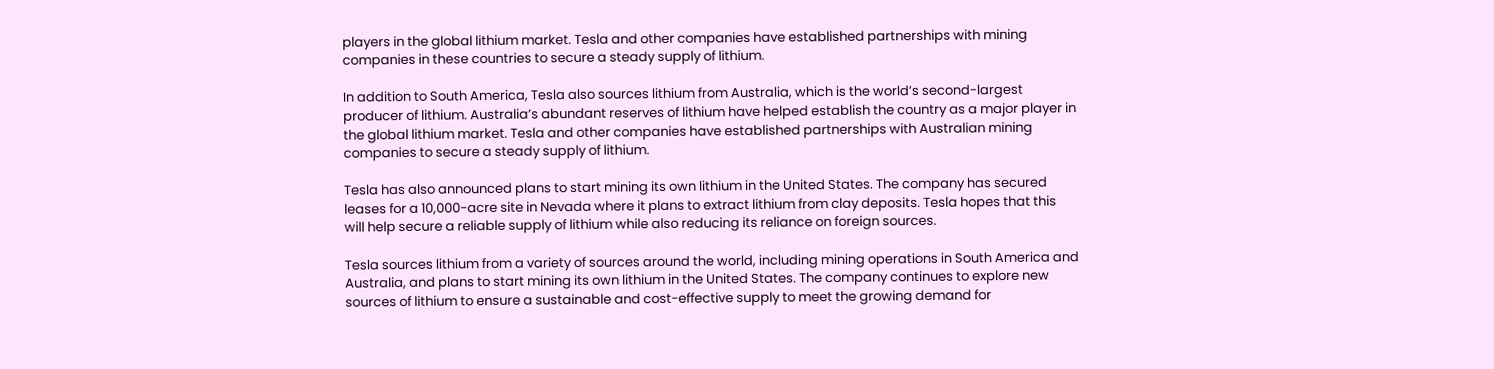players in the global lithium market. Tesla and other companies have established partnerships with mining companies in these countries to secure a steady supply of lithium.

In addition to South America, Tesla also sources lithium from Australia, which is the world’s second-largest producer of lithium. Australia’s abundant reserves of lithium have helped establish the country as a major player in the global lithium market. Tesla and other companies have established partnerships with Australian mining companies to secure a steady supply of lithium.

Tesla has also announced plans to start mining its own lithium in the United States. The company has secured leases for a 10,000-acre site in Nevada where it plans to extract lithium from clay deposits. Tesla hopes that this will help secure a reliable supply of lithium while also reducing its reliance on foreign sources.

Tesla sources lithium from a variety of sources around the world, including mining operations in South America and Australia, and plans to start mining its own lithium in the United States. The company continues to explore new sources of lithium to ensure a sustainable and cost-effective supply to meet the growing demand for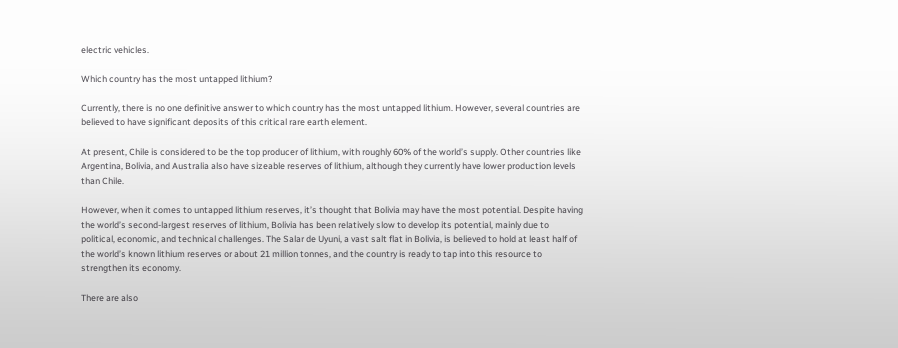electric vehicles.

Which country has the most untapped lithium?

Currently, there is no one definitive answer to which country has the most untapped lithium. However, several countries are believed to have significant deposits of this critical rare earth element.

At present, Chile is considered to be the top producer of lithium, with roughly 60% of the world’s supply. Other countries like Argentina, Bolivia, and Australia also have sizeable reserves of lithium, although they currently have lower production levels than Chile.

However, when it comes to untapped lithium reserves, it’s thought that Bolivia may have the most potential. Despite having the world’s second-largest reserves of lithium, Bolivia has been relatively slow to develop its potential, mainly due to political, economic, and technical challenges. The Salar de Uyuni, a vast salt flat in Bolivia, is believed to hold at least half of the world’s known lithium reserves or about 21 million tonnes, and the country is ready to tap into this resource to strengthen its economy.

There are also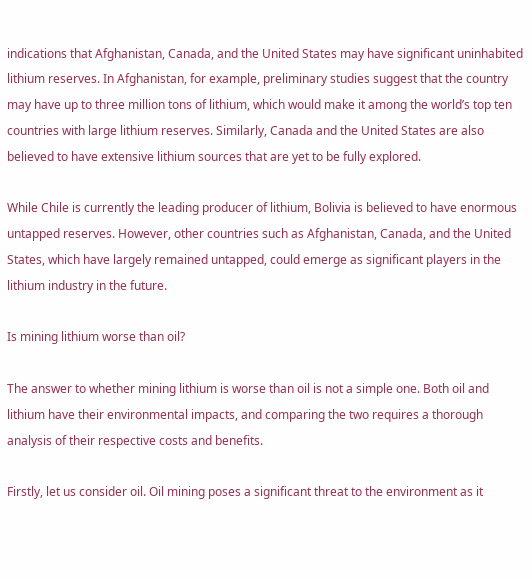indications that Afghanistan, Canada, and the United States may have significant uninhabited lithium reserves. In Afghanistan, for example, preliminary studies suggest that the country may have up to three million tons of lithium, which would make it among the world’s top ten countries with large lithium reserves. Similarly, Canada and the United States are also believed to have extensive lithium sources that are yet to be fully explored.

While Chile is currently the leading producer of lithium, Bolivia is believed to have enormous untapped reserves. However, other countries such as Afghanistan, Canada, and the United States, which have largely remained untapped, could emerge as significant players in the lithium industry in the future.

Is mining lithium worse than oil?

The answer to whether mining lithium is worse than oil is not a simple one. Both oil and lithium have their environmental impacts, and comparing the two requires a thorough analysis of their respective costs and benefits.

Firstly, let us consider oil. Oil mining poses a significant threat to the environment as it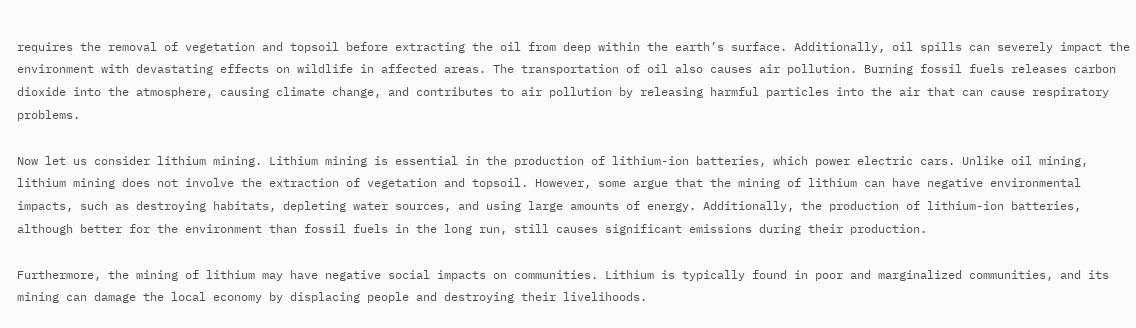requires the removal of vegetation and topsoil before extracting the oil from deep within the earth’s surface. Additionally, oil spills can severely impact the environment with devastating effects on wildlife in affected areas. The transportation of oil also causes air pollution. Burning fossil fuels releases carbon dioxide into the atmosphere, causing climate change, and contributes to air pollution by releasing harmful particles into the air that can cause respiratory problems.

Now let us consider lithium mining. Lithium mining is essential in the production of lithium-ion batteries, which power electric cars. Unlike oil mining, lithium mining does not involve the extraction of vegetation and topsoil. However, some argue that the mining of lithium can have negative environmental impacts, such as destroying habitats, depleting water sources, and using large amounts of energy. Additionally, the production of lithium-ion batteries, although better for the environment than fossil fuels in the long run, still causes significant emissions during their production.

Furthermore, the mining of lithium may have negative social impacts on communities. Lithium is typically found in poor and marginalized communities, and its mining can damage the local economy by displacing people and destroying their livelihoods.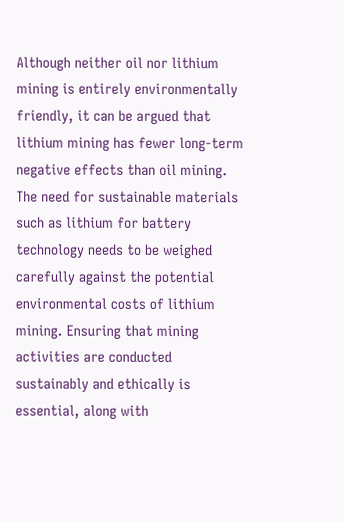Although neither oil nor lithium mining is entirely environmentally friendly, it can be argued that lithium mining has fewer long-term negative effects than oil mining. The need for sustainable materials such as lithium for battery technology needs to be weighed carefully against the potential environmental costs of lithium mining. Ensuring that mining activities are conducted sustainably and ethically is essential, along with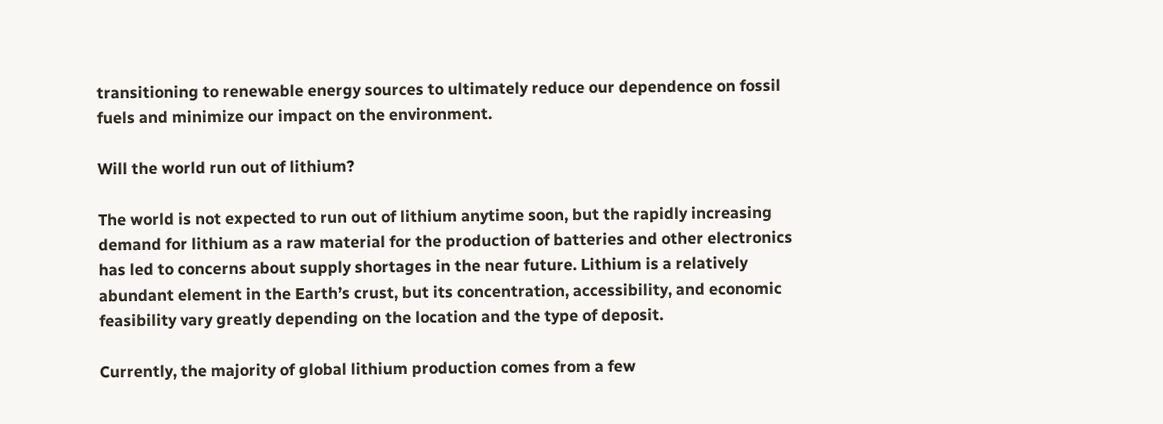transitioning to renewable energy sources to ultimately reduce our dependence on fossil fuels and minimize our impact on the environment.

Will the world run out of lithium?

The world is not expected to run out of lithium anytime soon, but the rapidly increasing demand for lithium as a raw material for the production of batteries and other electronics has led to concerns about supply shortages in the near future. Lithium is a relatively abundant element in the Earth’s crust, but its concentration, accessibility, and economic feasibility vary greatly depending on the location and the type of deposit.

Currently, the majority of global lithium production comes from a few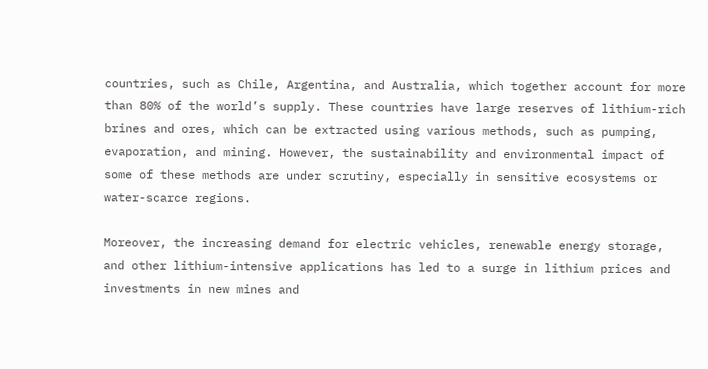countries, such as Chile, Argentina, and Australia, which together account for more than 80% of the world’s supply. These countries have large reserves of lithium-rich brines and ores, which can be extracted using various methods, such as pumping, evaporation, and mining. However, the sustainability and environmental impact of some of these methods are under scrutiny, especially in sensitive ecosystems or water-scarce regions.

Moreover, the increasing demand for electric vehicles, renewable energy storage, and other lithium-intensive applications has led to a surge in lithium prices and investments in new mines and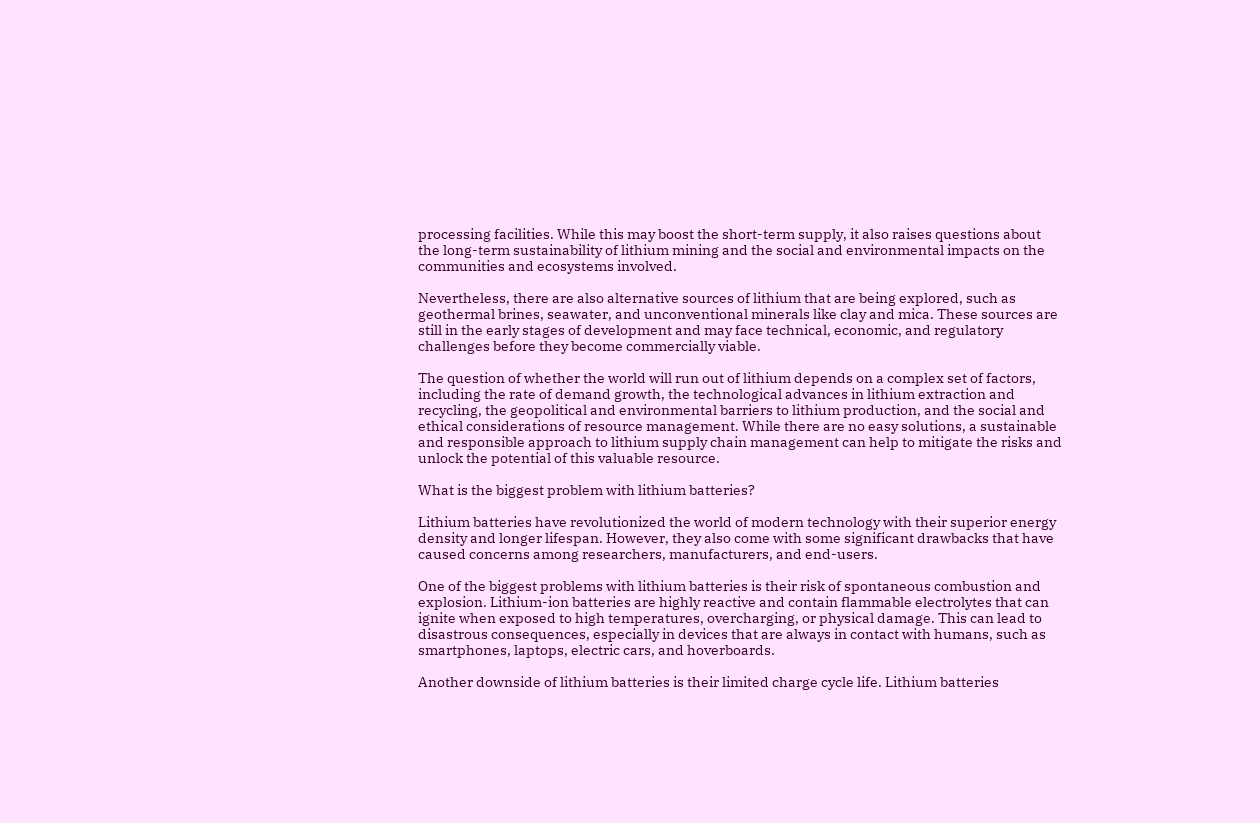processing facilities. While this may boost the short-term supply, it also raises questions about the long-term sustainability of lithium mining and the social and environmental impacts on the communities and ecosystems involved.

Nevertheless, there are also alternative sources of lithium that are being explored, such as geothermal brines, seawater, and unconventional minerals like clay and mica. These sources are still in the early stages of development and may face technical, economic, and regulatory challenges before they become commercially viable.

The question of whether the world will run out of lithium depends on a complex set of factors, including the rate of demand growth, the technological advances in lithium extraction and recycling, the geopolitical and environmental barriers to lithium production, and the social and ethical considerations of resource management. While there are no easy solutions, a sustainable and responsible approach to lithium supply chain management can help to mitigate the risks and unlock the potential of this valuable resource.

What is the biggest problem with lithium batteries?

Lithium batteries have revolutionized the world of modern technology with their superior energy density and longer lifespan. However, they also come with some significant drawbacks that have caused concerns among researchers, manufacturers, and end-users.

One of the biggest problems with lithium batteries is their risk of spontaneous combustion and explosion. Lithium-ion batteries are highly reactive and contain flammable electrolytes that can ignite when exposed to high temperatures, overcharging, or physical damage. This can lead to disastrous consequences, especially in devices that are always in contact with humans, such as smartphones, laptops, electric cars, and hoverboards.

Another downside of lithium batteries is their limited charge cycle life. Lithium batteries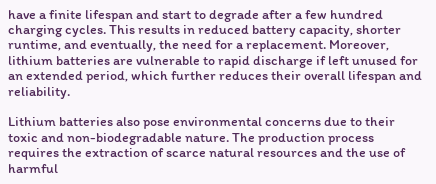have a finite lifespan and start to degrade after a few hundred charging cycles. This results in reduced battery capacity, shorter runtime, and eventually, the need for a replacement. Moreover, lithium batteries are vulnerable to rapid discharge if left unused for an extended period, which further reduces their overall lifespan and reliability.

Lithium batteries also pose environmental concerns due to their toxic and non-biodegradable nature. The production process requires the extraction of scarce natural resources and the use of harmful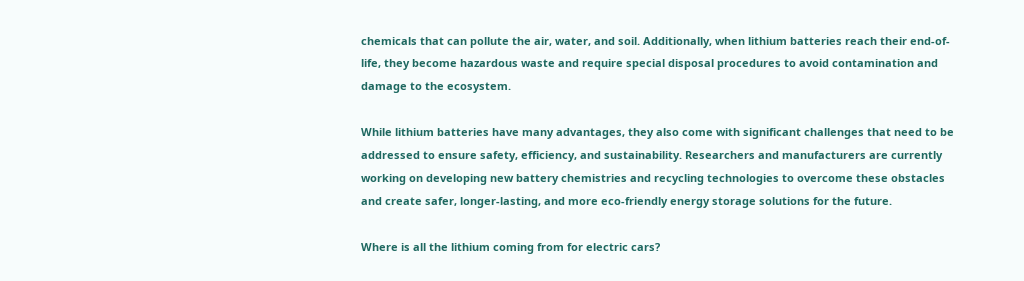chemicals that can pollute the air, water, and soil. Additionally, when lithium batteries reach their end-of-life, they become hazardous waste and require special disposal procedures to avoid contamination and damage to the ecosystem.

While lithium batteries have many advantages, they also come with significant challenges that need to be addressed to ensure safety, efficiency, and sustainability. Researchers and manufacturers are currently working on developing new battery chemistries and recycling technologies to overcome these obstacles and create safer, longer-lasting, and more eco-friendly energy storage solutions for the future.

Where is all the lithium coming from for electric cars?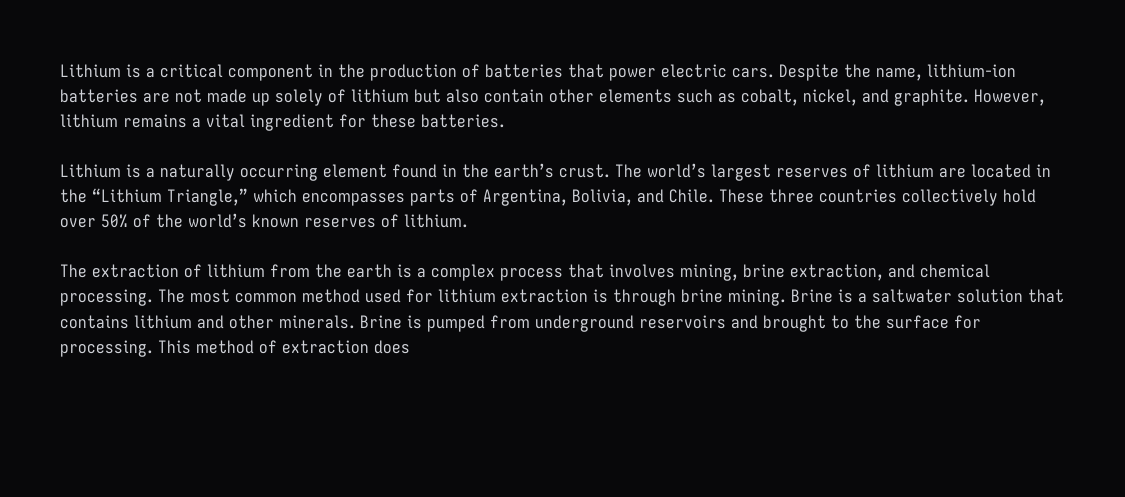Lithium is a critical component in the production of batteries that power electric cars. Despite the name, lithium-ion batteries are not made up solely of lithium but also contain other elements such as cobalt, nickel, and graphite. However, lithium remains a vital ingredient for these batteries.

Lithium is a naturally occurring element found in the earth’s crust. The world’s largest reserves of lithium are located in the “Lithium Triangle,” which encompasses parts of Argentina, Bolivia, and Chile. These three countries collectively hold over 50% of the world’s known reserves of lithium.

The extraction of lithium from the earth is a complex process that involves mining, brine extraction, and chemical processing. The most common method used for lithium extraction is through brine mining. Brine is a saltwater solution that contains lithium and other minerals. Brine is pumped from underground reservoirs and brought to the surface for processing. This method of extraction does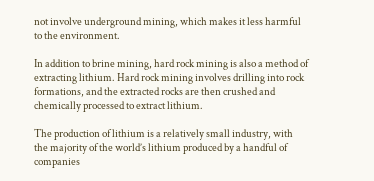not involve underground mining, which makes it less harmful to the environment.

In addition to brine mining, hard rock mining is also a method of extracting lithium. Hard rock mining involves drilling into rock formations, and the extracted rocks are then crushed and chemically processed to extract lithium.

The production of lithium is a relatively small industry, with the majority of the world’s lithium produced by a handful of companies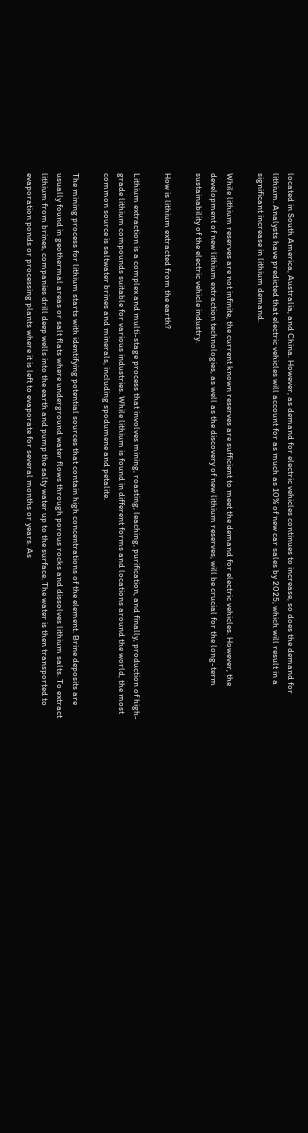located in South America, Australia, and China. However, as demand for electric vehicles continues to increase, so does the demand for lithium. Analysts have predicted that electric vehicles will account for as much as 10% of new car sales by 2025, which will result in a significant increase in lithium demand.

While lithium reserves are not infinite, the current known reserves are sufficient to meet the demand for electric vehicles. However, the development of new lithium extraction technologies, as well as the discovery of new lithium reserves, will be crucial for the long-term sustainability of the electric vehicle industry.

How is lithium extracted from the earth?

Lithium extraction is a complex and multi-stage process that involves mining, roasting, leaching, purification, and finally, production of high-grade lithium compounds suitable for various industries. While lithium is found in different forms and locations around the world, the most common source is saltwater brines and minerals, including spodumene and petalite.

The mining process for lithium starts with identifying potential sources that contain high concentrations of the element. Brine deposits are usually found in geothermal areas or salt flats where underground water flows through porous rocks and dissolves lithium salts. To extract lithium from brines, companies drill deep wells into the earth and pump the salty water up to the surface. The water is then transported to evaporation ponds or processing plants where it is left to evaporate for several months or years. As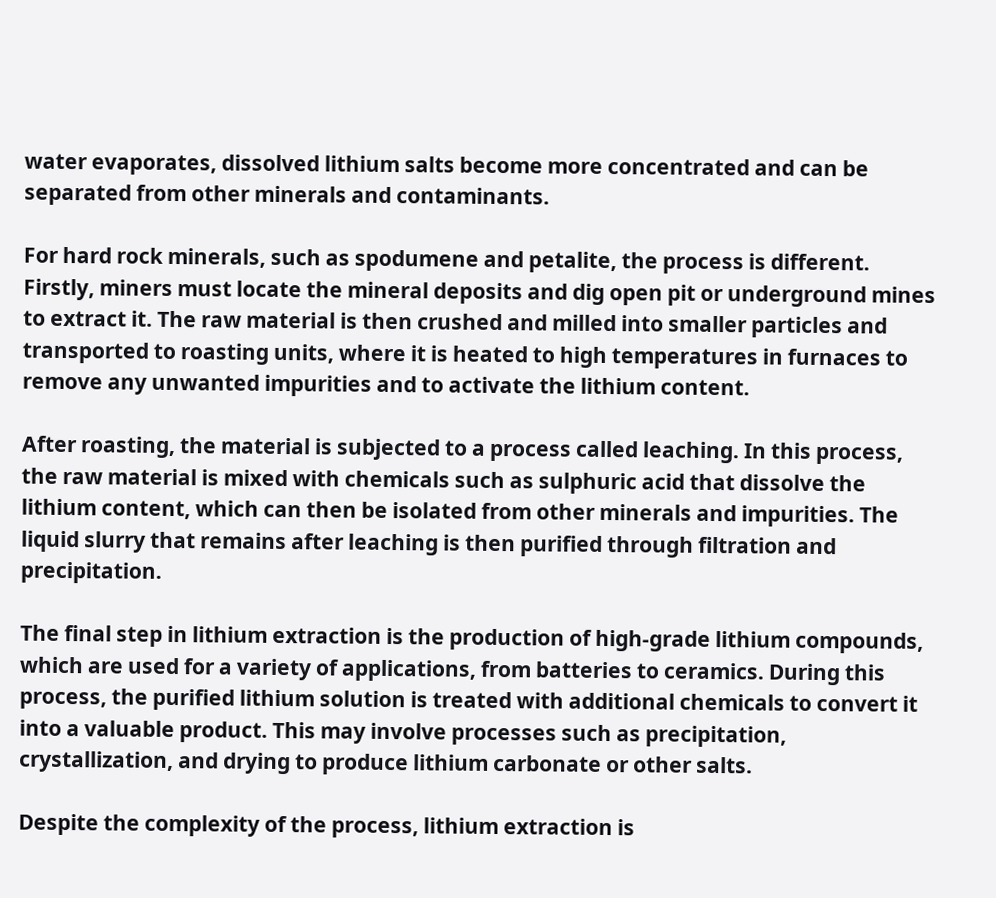water evaporates, dissolved lithium salts become more concentrated and can be separated from other minerals and contaminants.

For hard rock minerals, such as spodumene and petalite, the process is different. Firstly, miners must locate the mineral deposits and dig open pit or underground mines to extract it. The raw material is then crushed and milled into smaller particles and transported to roasting units, where it is heated to high temperatures in furnaces to remove any unwanted impurities and to activate the lithium content.

After roasting, the material is subjected to a process called leaching. In this process, the raw material is mixed with chemicals such as sulphuric acid that dissolve the lithium content, which can then be isolated from other minerals and impurities. The liquid slurry that remains after leaching is then purified through filtration and precipitation.

The final step in lithium extraction is the production of high-grade lithium compounds, which are used for a variety of applications, from batteries to ceramics. During this process, the purified lithium solution is treated with additional chemicals to convert it into a valuable product. This may involve processes such as precipitation, crystallization, and drying to produce lithium carbonate or other salts.

Despite the complexity of the process, lithium extraction is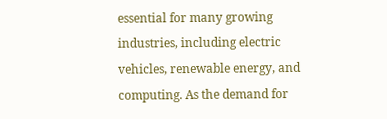essential for many growing industries, including electric vehicles, renewable energy, and computing. As the demand for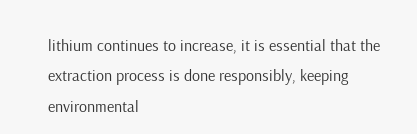lithium continues to increase, it is essential that the extraction process is done responsibly, keeping environmental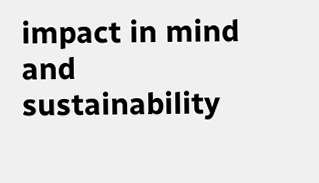impact in mind and sustainability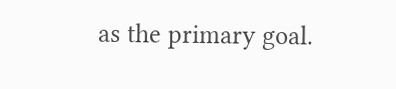as the primary goal.